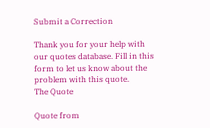Submit a Correction

Thank you for your help with our quotes database. Fill in this form to let us know about the problem with this quote.
The Quote

Quote from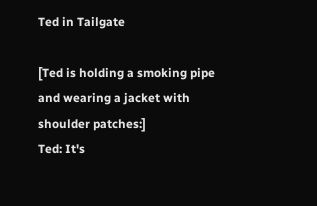Ted in Tailgate

[Ted is holding a smoking pipe and wearing a jacket with shoulder patches:]
Ted: It's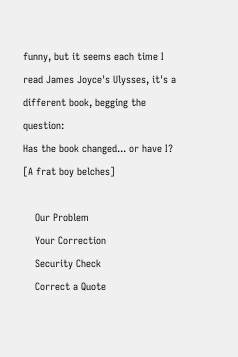funny, but it seems each time I read James Joyce's Ulysses, it's a different book, begging the question:
Has the book changed... or have I?
[A frat boy belches]

    Our Problem
    Your Correction
    Security Check
    Correct a Quote